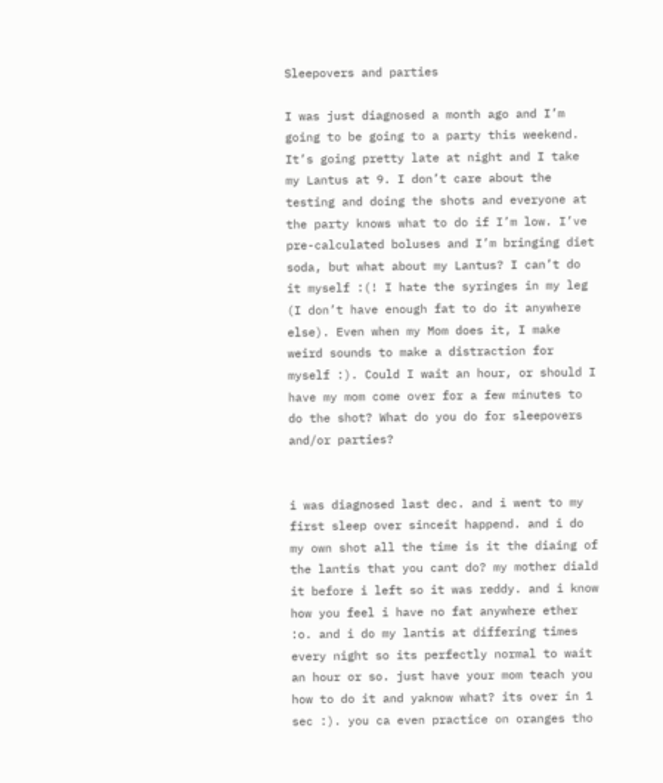Sleepovers and parties

I was just diagnosed a month ago and I’m going to be going to a party this weekend. It’s going pretty late at night and I take my Lantus at 9. I don’t care about the testing and doing the shots and everyone at the party knows what to do if I’m low. I’ve pre-calculated boluses and I’m bringing diet soda, but what about my Lantus? I can’t do it myself :(! I hate the syringes in my leg (I don’t have enough fat to do it anywhere else). Even when my Mom does it, I make weird sounds to make a distraction for myself :). Could I wait an hour, or should I have my mom come over for a few minutes to do the shot? What do you do for sleepovers and/or parties?


i was diagnosed last dec. and i went to my first sleep over sinceit happend. and i do my own shot all the time is it the diaing of the lantis that you cant do? my mother diald it before i left so it was reddy. and i know how you feel i have no fat anywhere ether :o. and i do my lantis at differing times every night so its perfectly normal to wait an hour or so. just have your mom teach you how to do it and yaknow what? its over in 1 sec :). you ca even practice on oranges tho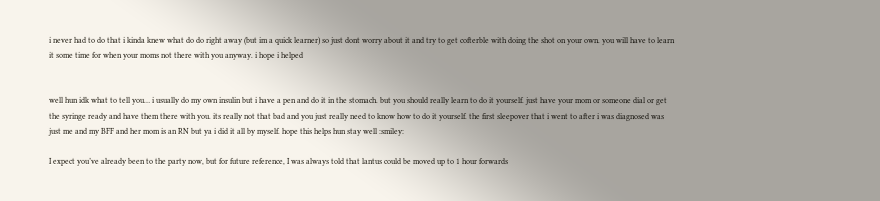i never had to do that i kinda knew what do do right away (but im a quick learner) so just dont worry about it and try to get cofterble with doing the shot on your own. you will have to learn it some time for when your moms not there with you anyway. i hope i helped


well hun idk what to tell you… i usually do my own insulin but i have a pen and do it in the stomach. but you should really learn to do it yourself. just have your mom or someone dial or get the syringe ready and have them there with you. its really not that bad and you just really need to know how to do it yourself. the first sleepover that i went to after i was diagnosed was just me and my BFF and her mom is an RN but ya i did it all by myself. hope this helps hun stay well :smiley:

I expect you’ve already been to the party now, but for future reference, I was always told that lantus could be moved up to 1 hour forwards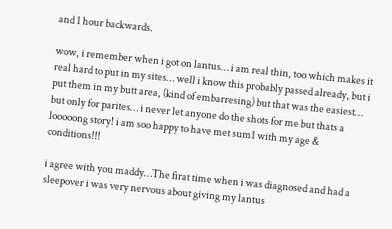and 1 hour backwards.

wow, i remember when i got on lantus… i am real thin, too which makes it real hard to put in my sites… well i know this probably passed already, but i put them in my butt area, (kind of embarresing) but that was the easiest… but only for parites… i never let anyone do the shots for me but thats a looooong story! i am soo happy to have met sum1 with my age & conditions!!!

i agree with you maddy…The firat time when i was diagnosed and had a sleepover i was very nervous about giving my lantus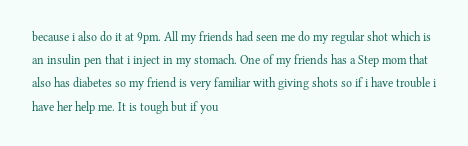because i also do it at 9pm. All my friends had seen me do my regular shot which is an insulin pen that i inject in my stomach. One of my friends has a Step mom that also has diabetes so my friend is very familiar with giving shots so if i have trouble i have her help me. It is tough but if you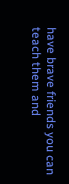have brave friends you can teach them and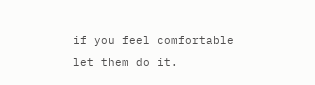if you feel comfortable let them do it.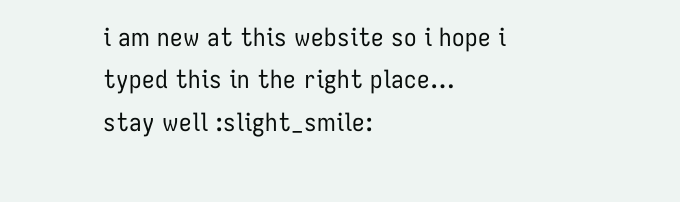i am new at this website so i hope i typed this in the right place… stay well :slight_smile: